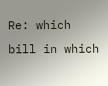Re: which bill in which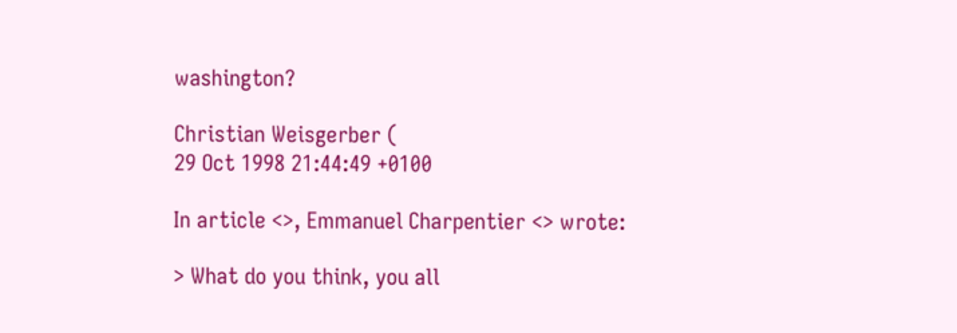washington?

Christian Weisgerber (
29 Oct 1998 21:44:49 +0100

In article <>, Emmanuel Charpentier <> wrote:

> What do you think, you all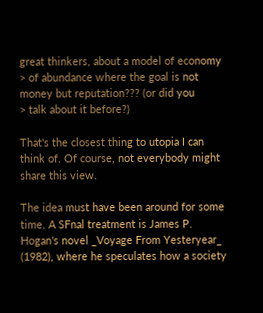great thinkers, about a model of economy
> of abundance where the goal is not money but reputation??? (or did you
> talk about it before?)

That's the closest thing to utopia I can think of. Of course, not everybody might share this view.

The idea must have been around for some time. A SFnal treatment is James P. Hogan's novel _Voyage From Yesteryear_ (1982), where he speculates how a society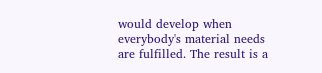would develop when everybody's material needs are fulfilled. The result is a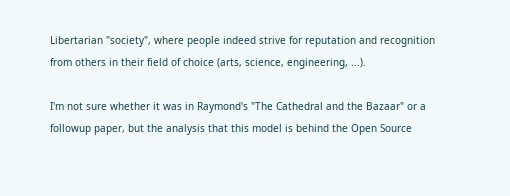Libertarian "society", where people indeed strive for reputation and recognition from others in their field of choice (arts, science, engineering, ...).

I'm not sure whether it was in Raymond's "The Cathedral and the Bazaar" or a followup paper, but the analysis that this model is behind the Open Source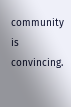community is convincing.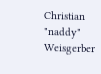Christian "naddy" Weisgerber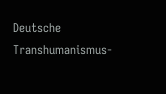Deutsche Transhumanismus-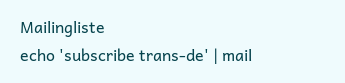Mailingliste
echo 'subscribe trans-de' | mail